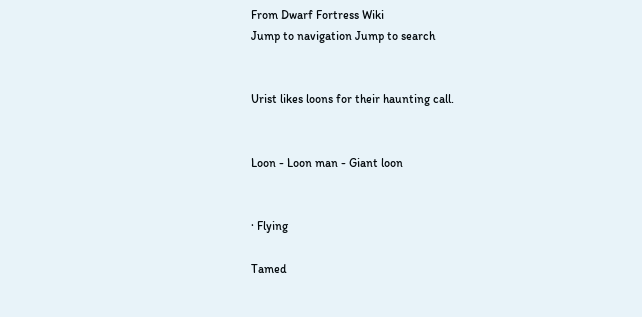From Dwarf Fortress Wiki
Jump to navigation Jump to search


Urist likes loons for their haunting call.


Loon - Loon man - Giant loon


· Flying

Tamed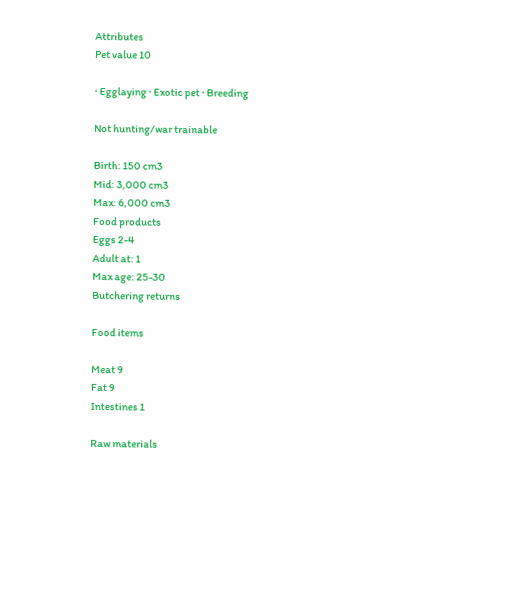Attributes
Pet value 10

· Egglaying · Exotic pet · Breeding

Not hunting/war trainable

Birth: 150 cm3
Mid: 3,000 cm3
Max: 6,000 cm3
Food products
Eggs 2-4
Adult at: 1
Max age: 25-30
Butchering returns

Food items

Meat 9
Fat 9
Intestines 1

Raw materials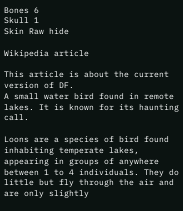Bones 6
Skull 1
Skin Raw hide

Wikipedia article

This article is about the current version of DF.
A small water bird found in remote lakes. It is known for its haunting call.

Loons are a species of bird found inhabiting temperate lakes, appearing in groups of anywhere between 1 to 4 individuals. They do little but fly through the air and are only slightly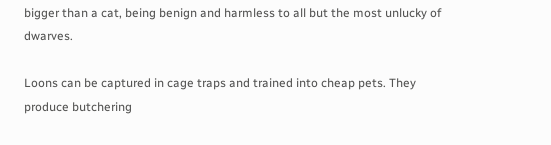bigger than a cat, being benign and harmless to all but the most unlucky of dwarves.

Loons can be captured in cage traps and trained into cheap pets. They produce butchering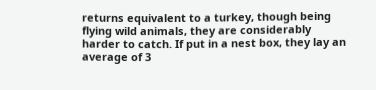returns equivalent to a turkey, though being flying wild animals, they are considerably harder to catch. If put in a nest box, they lay an average of 3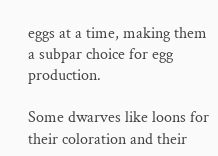eggs at a time, making them a subpar choice for egg production.

Some dwarves like loons for their coloration and their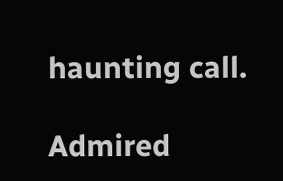haunting call.

Admired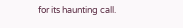for its haunting call.